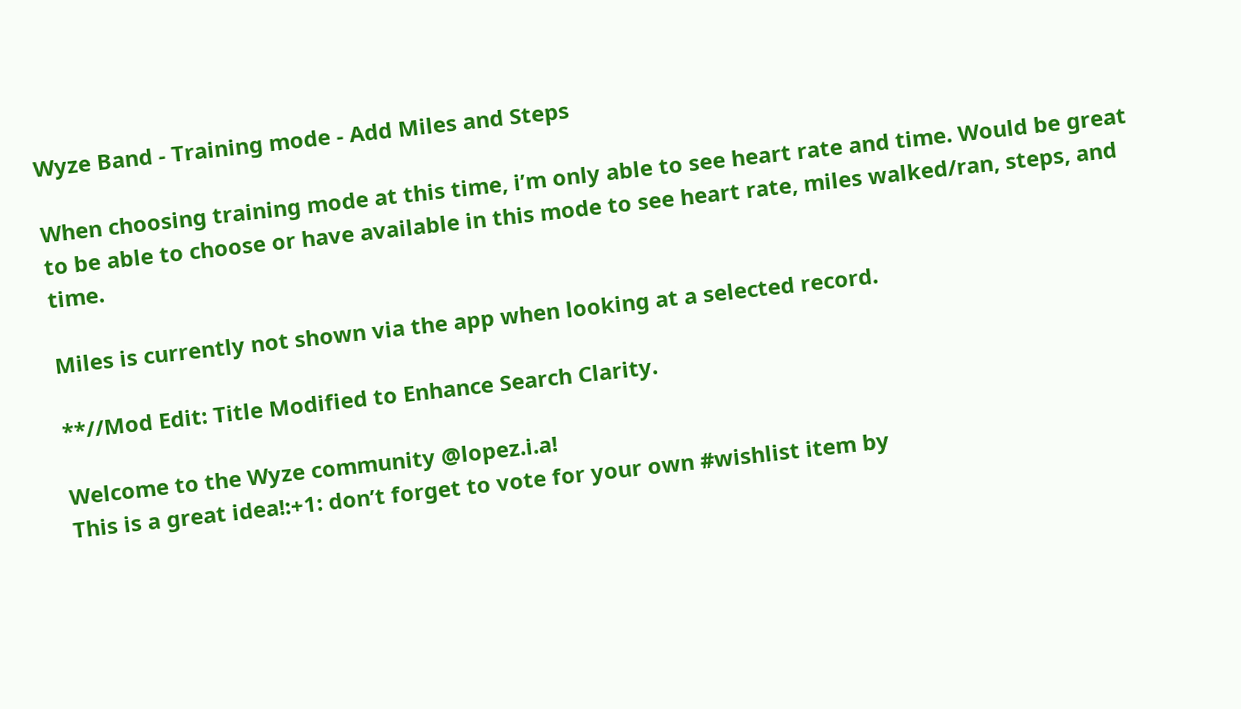Wyze Band - Training mode - Add Miles and Steps

When choosing training mode at this time, i’m only able to see heart rate and time. Would be great to be able to choose or have available in this mode to see heart rate, miles walked/ran, steps, and time.

Miles is currently not shown via the app when looking at a selected record.

**//Mod Edit: Title Modified to Enhance Search Clarity.

Welcome to the Wyze community @lopez.i.a!
This is a great idea!:+1: don’t forget to vote for your own #wishlist item by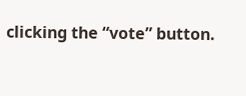clicking the “vote” button.